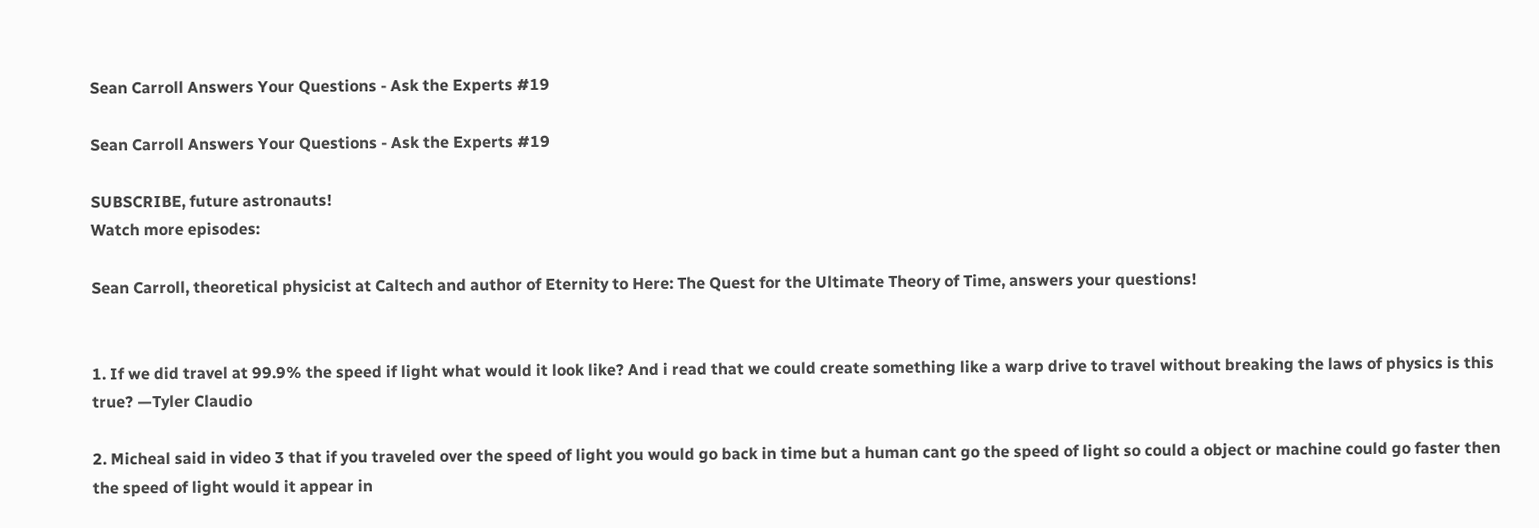Sean Carroll Answers Your Questions - Ask the Experts #19

Sean Carroll Answers Your Questions - Ask the Experts #19

SUBSCRIBE, future astronauts!
Watch more episodes:

Sean Carroll, theoretical physicist at Caltech and author of Eternity to Here: The Quest for the Ultimate Theory of Time, answers your questions!


1. If we did travel at 99.9% the speed if light what would it look like? And i read that we could create something like a warp drive to travel without breaking the laws of physics is this true? —Tyler Claudio

2. Micheal said in video 3 that if you traveled over the speed of light you would go back in time but a human cant go the speed of light so could a object or machine could go faster then the speed of light would it appear in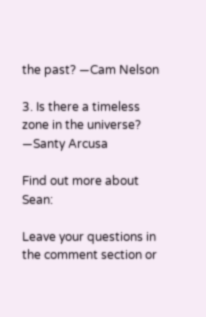the past? —Cam Nelson

3. Is there a timeless zone in the universe? —Santy Arcusa

Find out more about Sean:

Leave your questions in the comment section or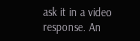ask it in a video response. An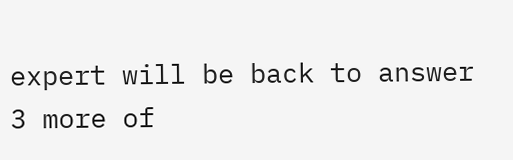expert will be back to answer 3 more of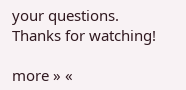your questions. Thanks for watching!

more » «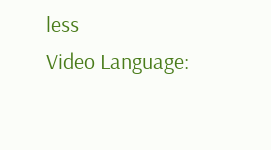less
Video Language: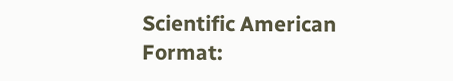Scientific American
Format: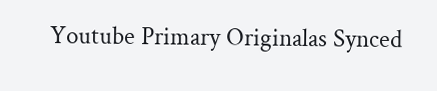Youtube Primary Originalas Synced